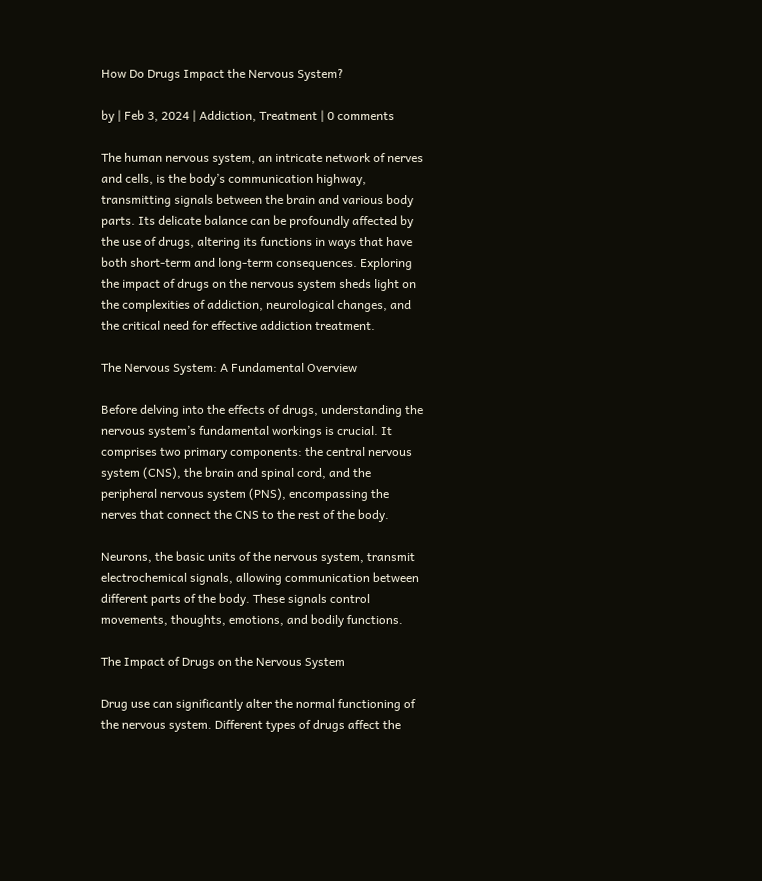How Do Drugs Impact the Nervous System?

by | Feb 3, 2024 | Addiction, Treatment | 0 comments

The human nervous system, an intricate network of nerves and cells, is the body’s communication highway, transmitting signals between the brain and various body parts. Its delicate balance can be profoundly affected by the use of drugs, altering its functions in ways that have both short-term and long-term consequences. Exploring the impact of drugs on the nervous system sheds light on the complexities of addiction, neurological changes, and the critical need for effective addiction treatment.

The Nervous System: A Fundamental Overview

Before delving into the effects of drugs, understanding the nervous system’s fundamental workings is crucial. It comprises two primary components: the central nervous system (CNS), the brain and spinal cord, and the peripheral nervous system (PNS), encompassing the nerves that connect the CNS to the rest of the body.

Neurons, the basic units of the nervous system, transmit electrochemical signals, allowing communication between different parts of the body. These signals control movements, thoughts, emotions, and bodily functions.

The Impact of Drugs on the Nervous System

Drug use can significantly alter the normal functioning of the nervous system. Different types of drugs affect the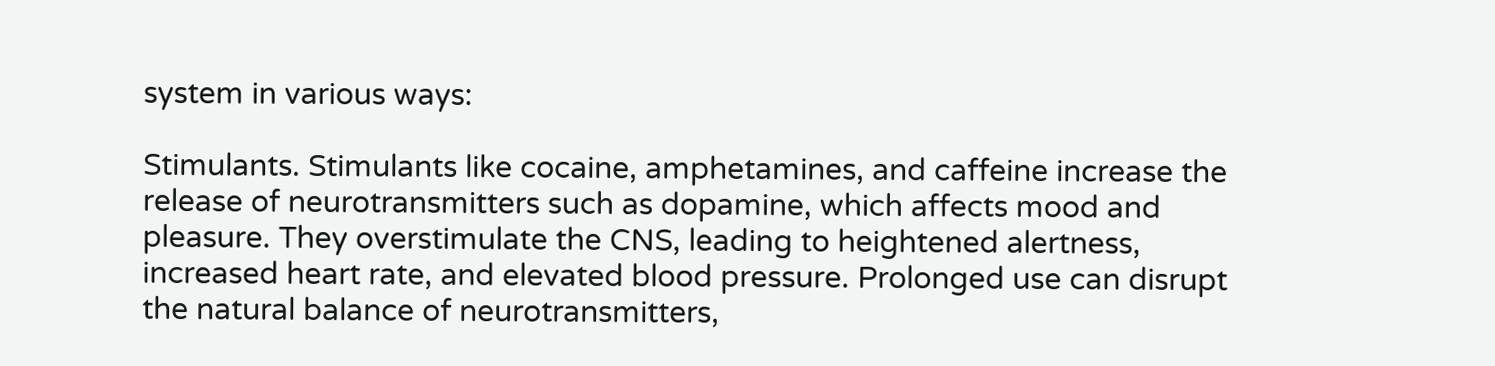system in various ways:

Stimulants. Stimulants like cocaine, amphetamines, and caffeine increase the release of neurotransmitters such as dopamine, which affects mood and pleasure. They overstimulate the CNS, leading to heightened alertness, increased heart rate, and elevated blood pressure. Prolonged use can disrupt the natural balance of neurotransmitters,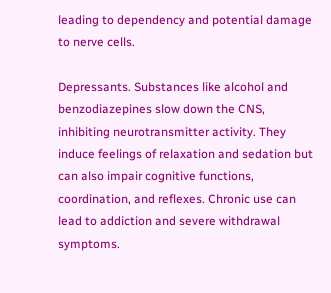leading to dependency and potential damage to nerve cells.

Depressants. Substances like alcohol and benzodiazepines slow down the CNS, inhibiting neurotransmitter activity. They induce feelings of relaxation and sedation but can also impair cognitive functions, coordination, and reflexes. Chronic use can lead to addiction and severe withdrawal symptoms.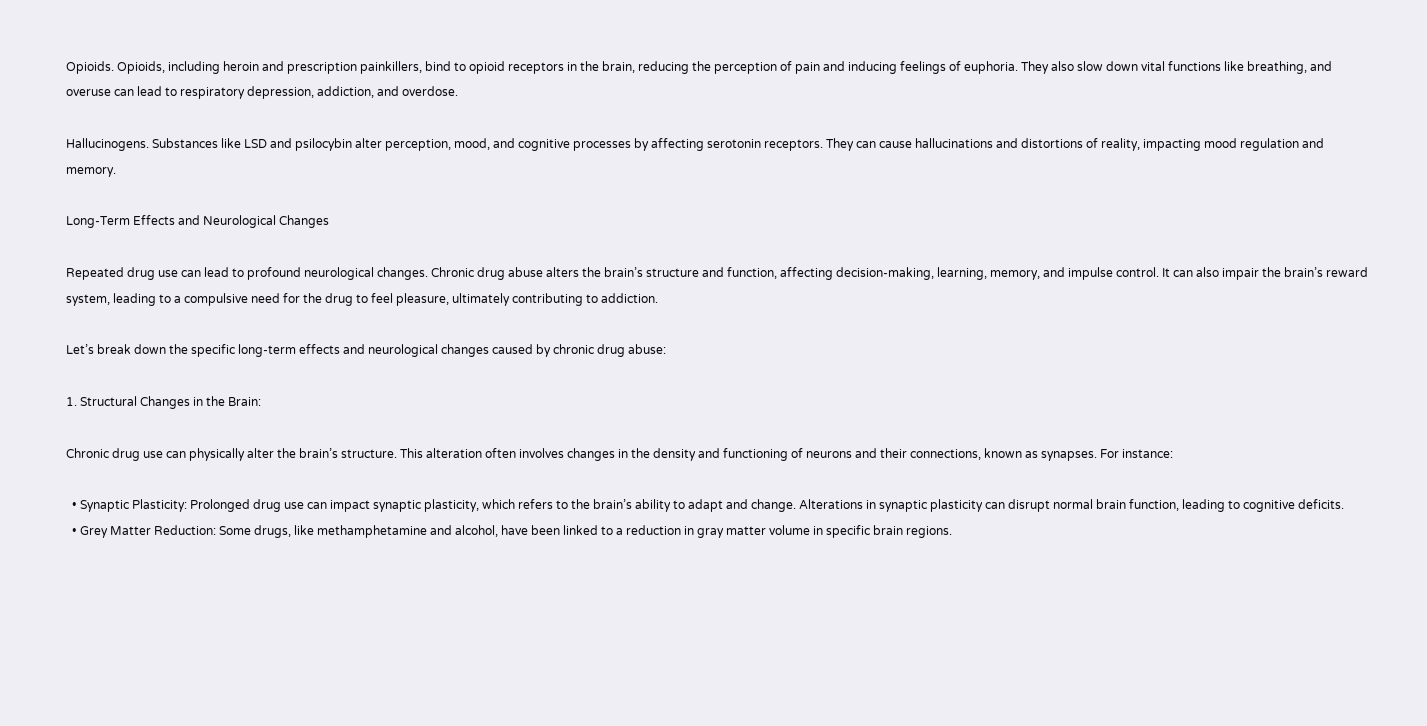Opioids. Opioids, including heroin and prescription painkillers, bind to opioid receptors in the brain, reducing the perception of pain and inducing feelings of euphoria. They also slow down vital functions like breathing, and overuse can lead to respiratory depression, addiction, and overdose.

Hallucinogens. Substances like LSD and psilocybin alter perception, mood, and cognitive processes by affecting serotonin receptors. They can cause hallucinations and distortions of reality, impacting mood regulation and memory.

Long-Term Effects and Neurological Changes

Repeated drug use can lead to profound neurological changes. Chronic drug abuse alters the brain’s structure and function, affecting decision-making, learning, memory, and impulse control. It can also impair the brain’s reward system, leading to a compulsive need for the drug to feel pleasure, ultimately contributing to addiction.

Let’s break down the specific long-term effects and neurological changes caused by chronic drug abuse:

1. Structural Changes in the Brain:

Chronic drug use can physically alter the brain’s structure. This alteration often involves changes in the density and functioning of neurons and their connections, known as synapses. For instance:

  • Synaptic Plasticity: Prolonged drug use can impact synaptic plasticity, which refers to the brain’s ability to adapt and change. Alterations in synaptic plasticity can disrupt normal brain function, leading to cognitive deficits.
  • Grey Matter Reduction: Some drugs, like methamphetamine and alcohol, have been linked to a reduction in gray matter volume in specific brain regions.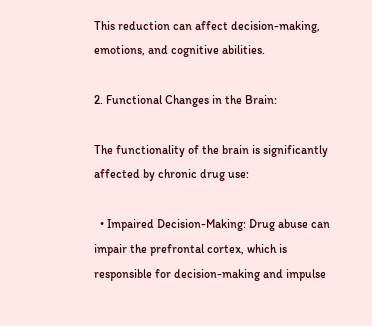This reduction can affect decision-making, emotions, and cognitive abilities.

2. Functional Changes in the Brain:

The functionality of the brain is significantly affected by chronic drug use:

  • Impaired Decision-Making: Drug abuse can impair the prefrontal cortex, which is responsible for decision-making and impulse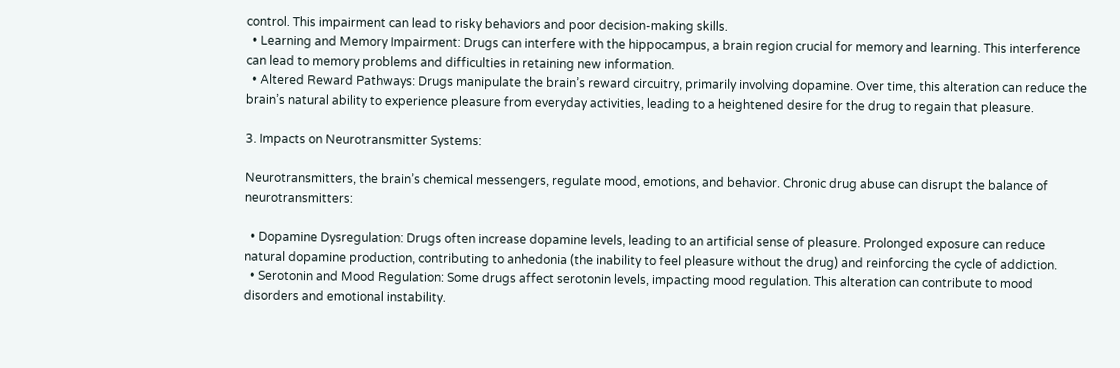control. This impairment can lead to risky behaviors and poor decision-making skills.
  • Learning and Memory Impairment: Drugs can interfere with the hippocampus, a brain region crucial for memory and learning. This interference can lead to memory problems and difficulties in retaining new information.
  • Altered Reward Pathways: Drugs manipulate the brain’s reward circuitry, primarily involving dopamine. Over time, this alteration can reduce the brain’s natural ability to experience pleasure from everyday activities, leading to a heightened desire for the drug to regain that pleasure.

3. Impacts on Neurotransmitter Systems:

Neurotransmitters, the brain’s chemical messengers, regulate mood, emotions, and behavior. Chronic drug abuse can disrupt the balance of neurotransmitters:

  • Dopamine Dysregulation: Drugs often increase dopamine levels, leading to an artificial sense of pleasure. Prolonged exposure can reduce natural dopamine production, contributing to anhedonia (the inability to feel pleasure without the drug) and reinforcing the cycle of addiction.
  • Serotonin and Mood Regulation: Some drugs affect serotonin levels, impacting mood regulation. This alteration can contribute to mood disorders and emotional instability.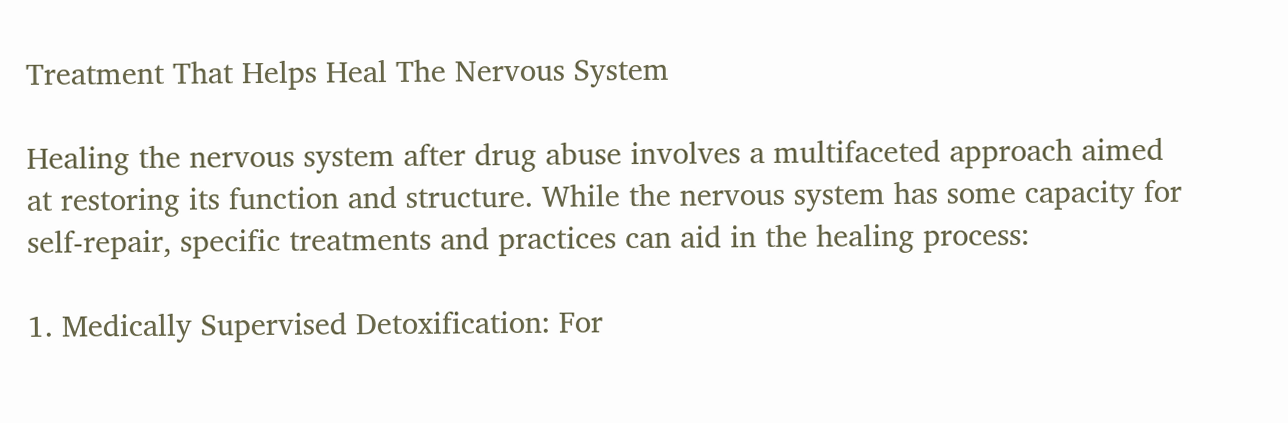Treatment That Helps Heal The Nervous System

Healing the nervous system after drug abuse involves a multifaceted approach aimed at restoring its function and structure. While the nervous system has some capacity for self-repair, specific treatments and practices can aid in the healing process:

1. Medically Supervised Detoxification: For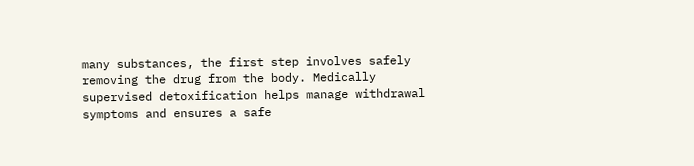many substances, the first step involves safely removing the drug from the body. Medically supervised detoxification helps manage withdrawal symptoms and ensures a safe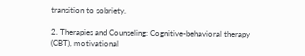transition to sobriety.

2. Therapies and Counseling: Cognitive-behavioral therapy (CBT), motivational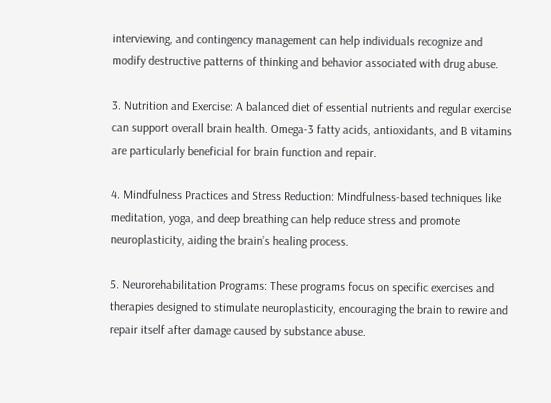interviewing, and contingency management can help individuals recognize and modify destructive patterns of thinking and behavior associated with drug abuse.

3. Nutrition and Exercise: A balanced diet of essential nutrients and regular exercise can support overall brain health. Omega-3 fatty acids, antioxidants, and B vitamins are particularly beneficial for brain function and repair.

4. Mindfulness Practices and Stress Reduction: Mindfulness-based techniques like meditation, yoga, and deep breathing can help reduce stress and promote neuroplasticity, aiding the brain’s healing process.

5. Neurorehabilitation Programs: These programs focus on specific exercises and therapies designed to stimulate neuroplasticity, encouraging the brain to rewire and repair itself after damage caused by substance abuse.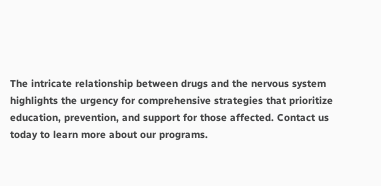The intricate relationship between drugs and the nervous system highlights the urgency for comprehensive strategies that prioritize education, prevention, and support for those affected. Contact us today to learn more about our programs.